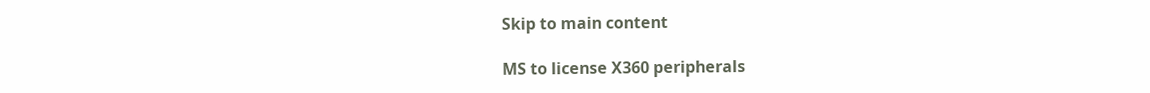Skip to main content

MS to license X360 peripherals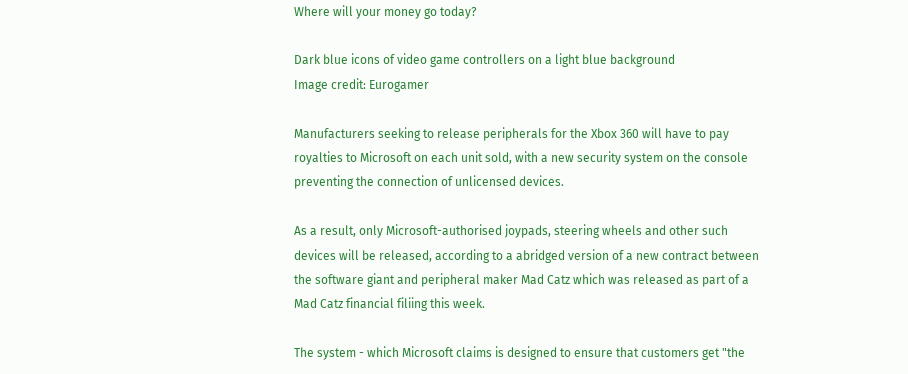Where will your money go today?

Dark blue icons of video game controllers on a light blue background
Image credit: Eurogamer

Manufacturers seeking to release peripherals for the Xbox 360 will have to pay royalties to Microsoft on each unit sold, with a new security system on the console preventing the connection of unlicensed devices.

As a result, only Microsoft-authorised joypads, steering wheels and other such devices will be released, according to a abridged version of a new contract between the software giant and peripheral maker Mad Catz which was released as part of a Mad Catz financial filiing this week.

The system - which Microsoft claims is designed to ensure that customers get "the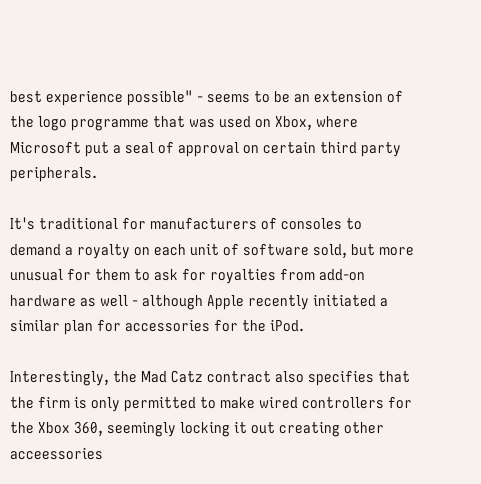best experience possible" - seems to be an extension of the logo programme that was used on Xbox, where Microsoft put a seal of approval on certain third party peripherals.

It's traditional for manufacturers of consoles to demand a royalty on each unit of software sold, but more unusual for them to ask for royalties from add-on hardware as well - although Apple recently initiated a similar plan for accessories for the iPod.

Interestingly, the Mad Catz contract also specifies that the firm is only permitted to make wired controllers for the Xbox 360, seemingly locking it out creating other acceessories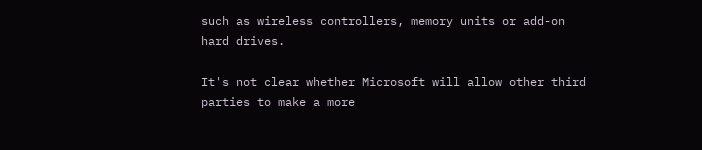such as wireless controllers, memory units or add-on hard drives.

It's not clear whether Microsoft will allow other third parties to make a more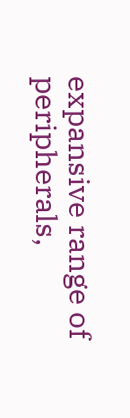expansive range of peripherals,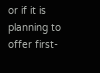or if it is planning to offer first-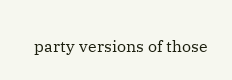party versions of those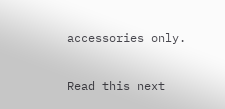accessories only.

Read this next